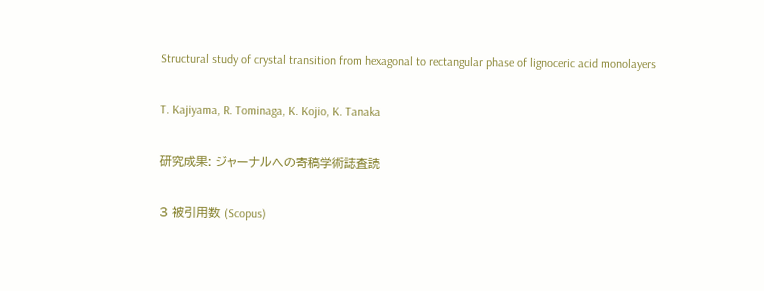Structural study of crystal transition from hexagonal to rectangular phase of lignoceric acid monolayers

T. Kajiyama, R. Tominaga, K. Kojio, K. Tanaka

研究成果: ジャーナルへの寄稿学術誌査読

3 被引用数 (Scopus)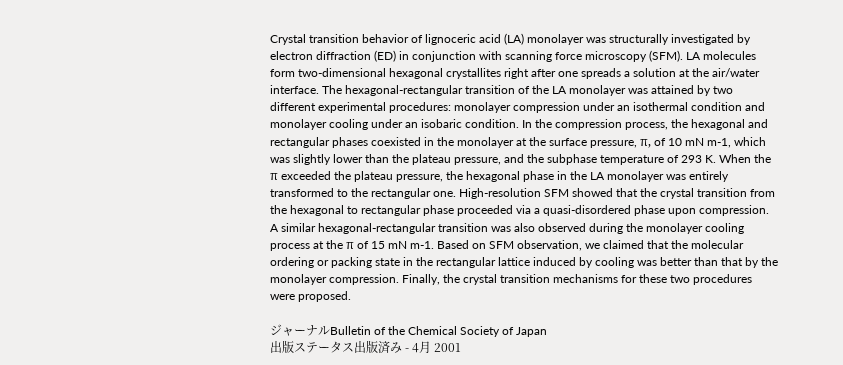Crystal transition behavior of lignoceric acid (LA) monolayer was structurally investigated by electron diffraction (ED) in conjunction with scanning force microscopy (SFM). LA molecules form two-dimensional hexagonal crystallites right after one spreads a solution at the air/water interface. The hexagonal-rectangular transition of the LA monolayer was attained by two different experimental procedures: monolayer compression under an isothermal condition and monolayer cooling under an isobaric condition. In the compression process, the hexagonal and rectangular phases coexisted in the monolayer at the surface pressure, π, of 10 mN m-1, which was slightly lower than the plateau pressure, and the subphase temperature of 293 K. When the π exceeded the plateau pressure, the hexagonal phase in the LA monolayer was entirely transformed to the rectangular one. High-resolution SFM showed that the crystal transition from the hexagonal to rectangular phase proceeded via a quasi-disordered phase upon compression. A similar hexagonal-rectangular transition was also observed during the monolayer cooling process at the π of 15 mN m-1. Based on SFM observation, we claimed that the molecular ordering or packing state in the rectangular lattice induced by cooling was better than that by the monolayer compression. Finally, the crystal transition mechanisms for these two procedures were proposed.

ジャーナルBulletin of the Chemical Society of Japan
出版ステータス出版済み - 4月 2001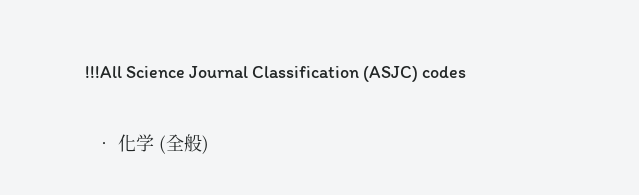!!!All Science Journal Classification (ASJC) codes

  • 化学 (全般)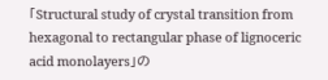「Structural study of crystal transition from hexagonal to rectangular phase of lignoceric acid monolayers」の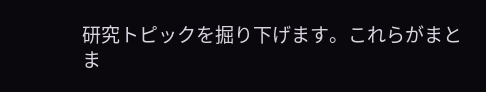研究トピックを掘り下げます。これらがまとま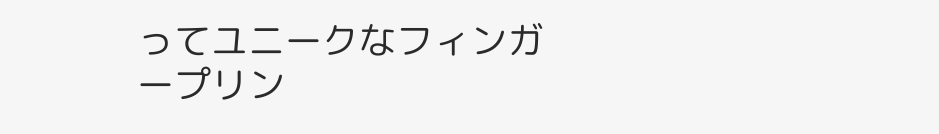ってユニークなフィンガープリン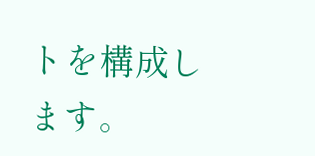トを構成します。